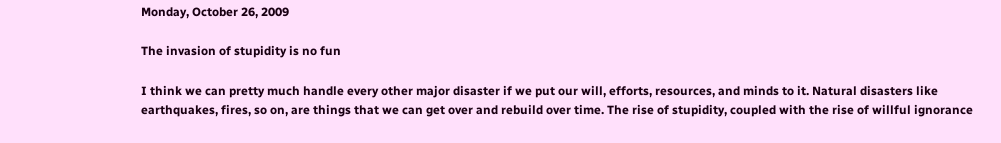Monday, October 26, 2009

The invasion of stupidity is no fun

I think we can pretty much handle every other major disaster if we put our will, efforts, resources, and minds to it. Natural disasters like earthquakes, fires, so on, are things that we can get over and rebuild over time. The rise of stupidity, coupled with the rise of willful ignorance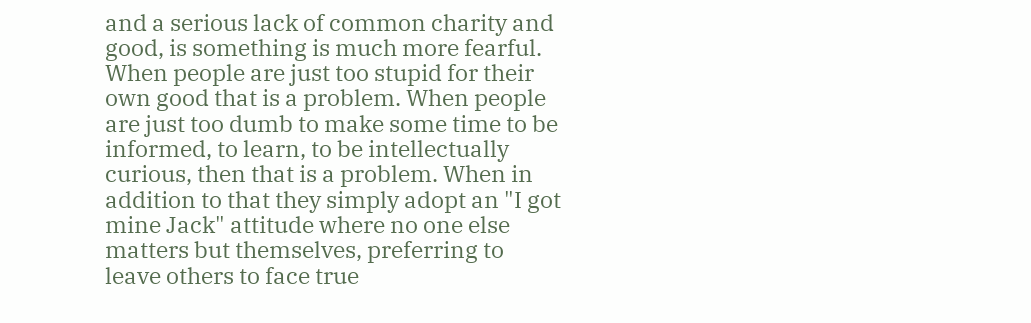and a serious lack of common charity and good, is something is much more fearful. When people are just too stupid for their own good that is a problem. When people are just too dumb to make some time to be informed, to learn, to be intellectually curious, then that is a problem. When in addition to that they simply adopt an "I got mine Jack" attitude where no one else matters but themselves, preferring to leave others to face true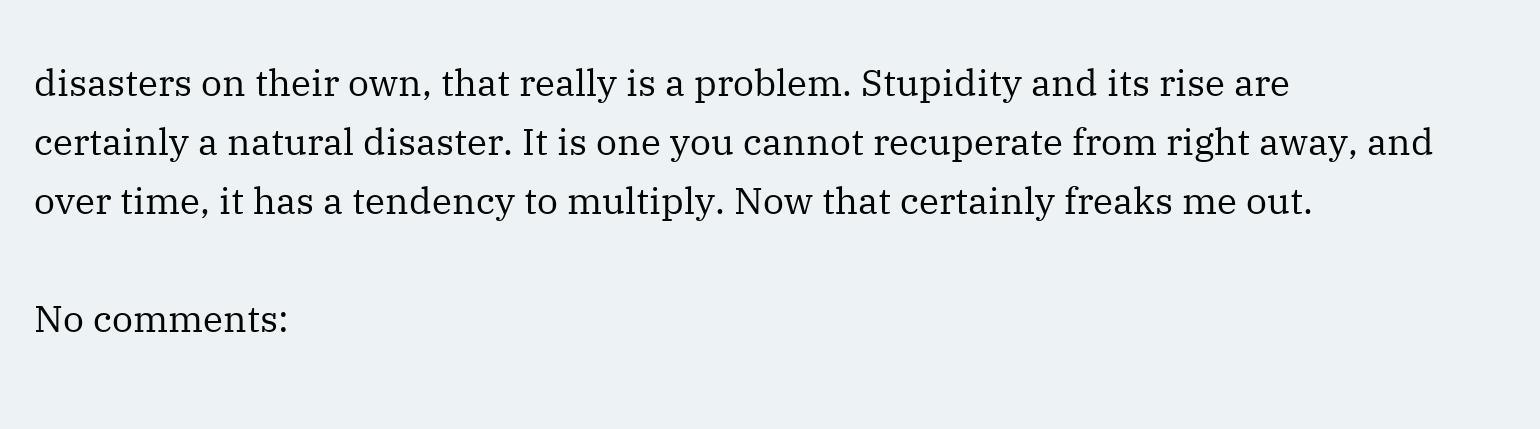disasters on their own, that really is a problem. Stupidity and its rise are certainly a natural disaster. It is one you cannot recuperate from right away, and over time, it has a tendency to multiply. Now that certainly freaks me out.

No comments: